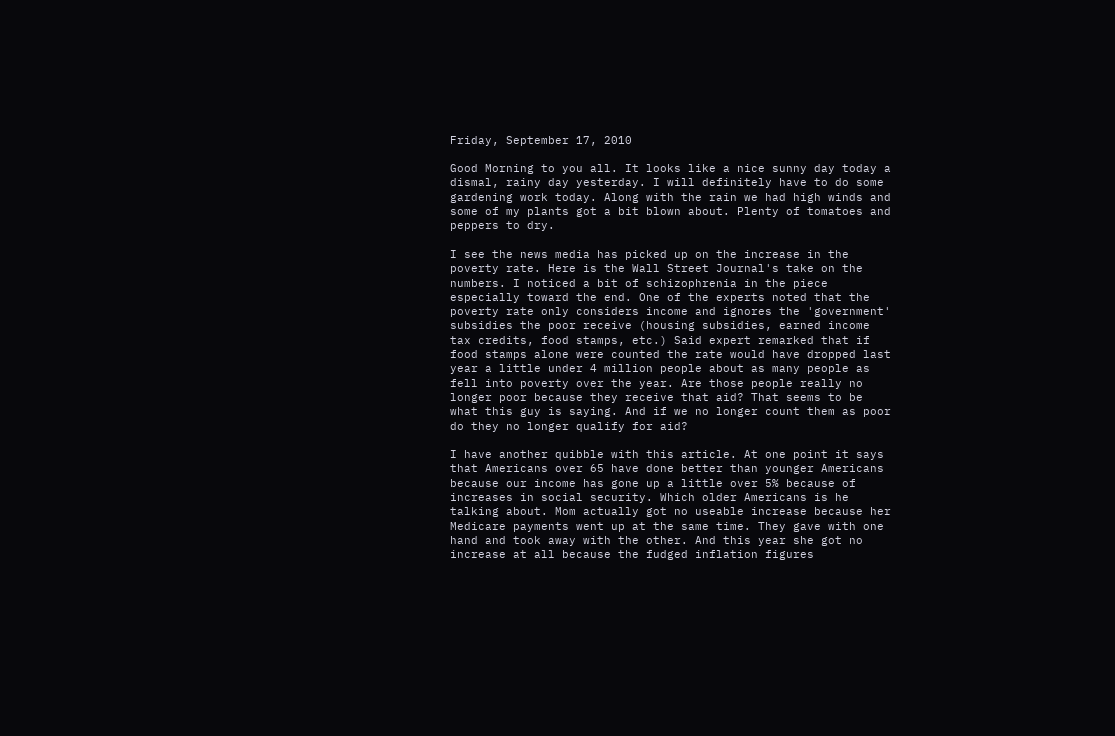Friday, September 17, 2010

Good Morning to you all. It looks like a nice sunny day today a dismal, rainy day yesterday. I will definitely have to do some gardening work today. Along with the rain we had high winds and some of my plants got a bit blown about. Plenty of tomatoes and peppers to dry.

I see the news media has picked up on the increase in the poverty rate. Here is the Wall Street Journal's take on the numbers. I noticed a bit of schizophrenia in the piece especially toward the end. One of the experts noted that the poverty rate only considers income and ignores the 'government' subsidies the poor receive (housing subsidies, earned income tax credits, food stamps, etc.) Said expert remarked that if food stamps alone were counted the rate would have dropped last year a little under 4 million people about as many people as fell into poverty over the year. Are those people really no longer poor because they receive that aid? That seems to be what this guy is saying. And if we no longer count them as poor do they no longer qualify for aid?

I have another quibble with this article. At one point it says that Americans over 65 have done better than younger Americans because our income has gone up a little over 5% because of increases in social security. Which older Americans is he talking about. Mom actually got no useable increase because her Medicare payments went up at the same time. They gave with one hand and took away with the other. And this year she got no increase at all because the fudged inflation figures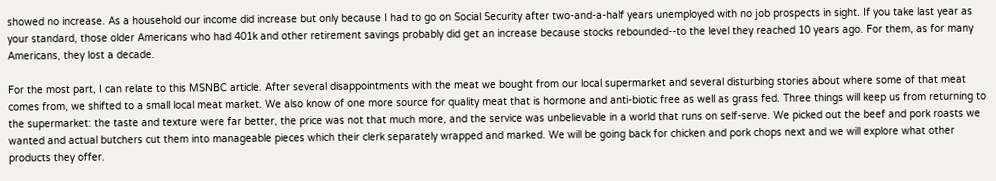showed no increase. As a household our income did increase but only because I had to go on Social Security after two-and-a-half years unemployed with no job prospects in sight. If you take last year as your standard, those older Americans who had 401k and other retirement savings probably did get an increase because stocks rebounded--to the level they reached 10 years ago. For them, as for many Americans, they lost a decade.

For the most part, I can relate to this MSNBC article. After several disappointments with the meat we bought from our local supermarket and several disturbing stories about where some of that meat comes from, we shifted to a small local meat market. We also know of one more source for quality meat that is hormone and anti-biotic free as well as grass fed. Three things will keep us from returning to the supermarket: the taste and texture were far better, the price was not that much more, and the service was unbelievable in a world that runs on self-serve. We picked out the beef and pork roasts we wanted and actual butchers cut them into manageable pieces which their clerk separately wrapped and marked. We will be going back for chicken and pork chops next and we will explore what other products they offer.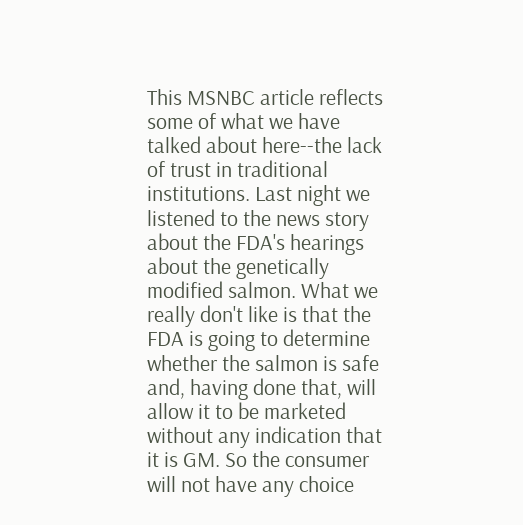This MSNBC article reflects some of what we have talked about here--the lack of trust in traditional institutions. Last night we listened to the news story about the FDA's hearings about the genetically modified salmon. What we really don't like is that the FDA is going to determine whether the salmon is safe and, having done that, will allow it to be marketed without any indication that it is GM. So the consumer will not have any choice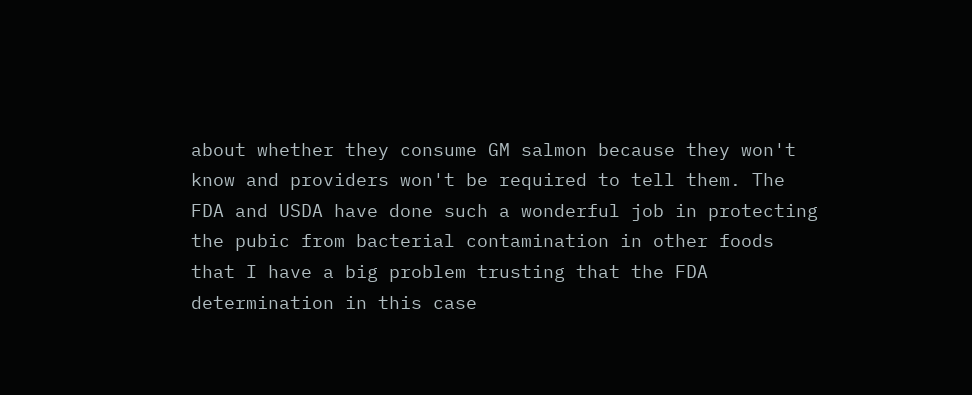about whether they consume GM salmon because they won't know and providers won't be required to tell them. The FDA and USDA have done such a wonderful job in protecting the pubic from bacterial contamination in other foods that I have a big problem trusting that the FDA determination in this case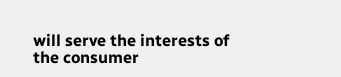will serve the interests of the consumer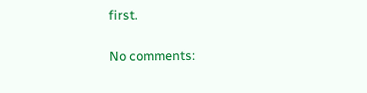first.

No comments: